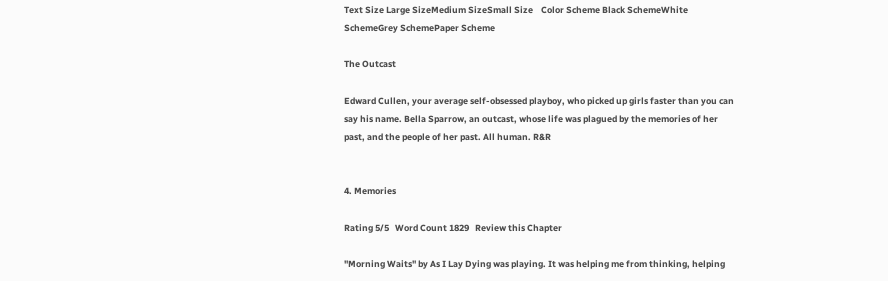Text Size Large SizeMedium SizeSmall Size    Color Scheme Black SchemeWhite SchemeGrey SchemePaper Scheme

The Outcast

Edward Cullen, your average self-obsessed playboy, who picked up girls faster than you can say his name. Bella Sparrow, an outcast, whose life was plagued by the memories of her past, and the people of her past. All human. R&R


4. Memories

Rating 5/5   Word Count 1829   Review this Chapter

"Morning Waits" by As I Lay Dying was playing. It was helping me from thinking, helping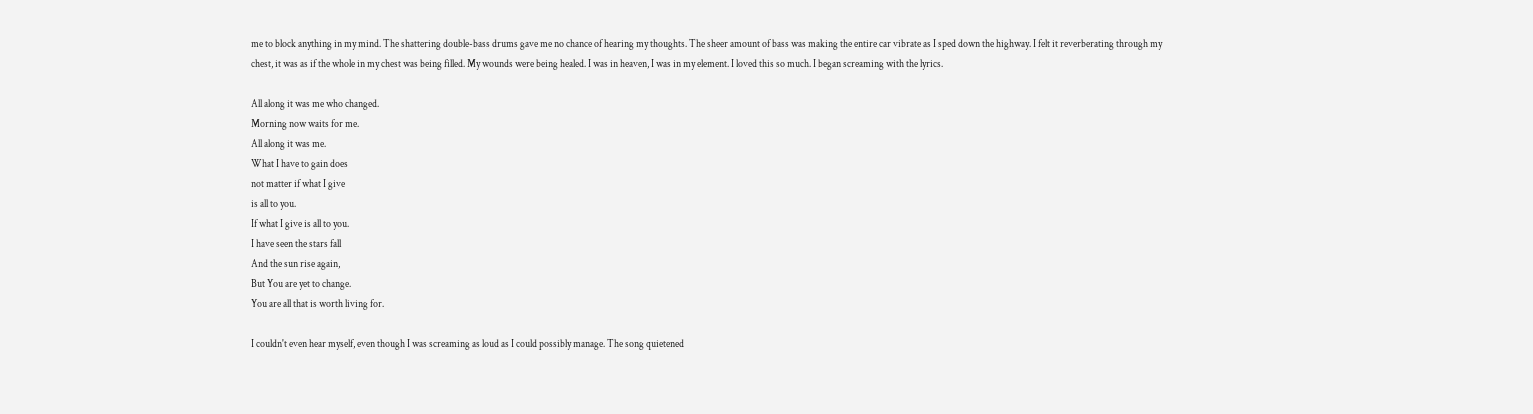me to block anything in my mind. The shattering double-bass drums gave me no chance of hearing my thoughts. The sheer amount of bass was making the entire car vibrate as I sped down the highway. I felt it reverberating through my chest, it was as if the whole in my chest was being filled. My wounds were being healed. I was in heaven, I was in my element. I loved this so much. I began screaming with the lyrics.

All along it was me who changed.
Morning now waits for me.
All along it was me.
What I have to gain does
not matter if what I give
is all to you.
If what I give is all to you.
I have seen the stars fall
And the sun rise again,
But You are yet to change.
You are all that is worth living for.

I couldn't even hear myself, even though I was screaming as loud as I could possibly manage. The song quietened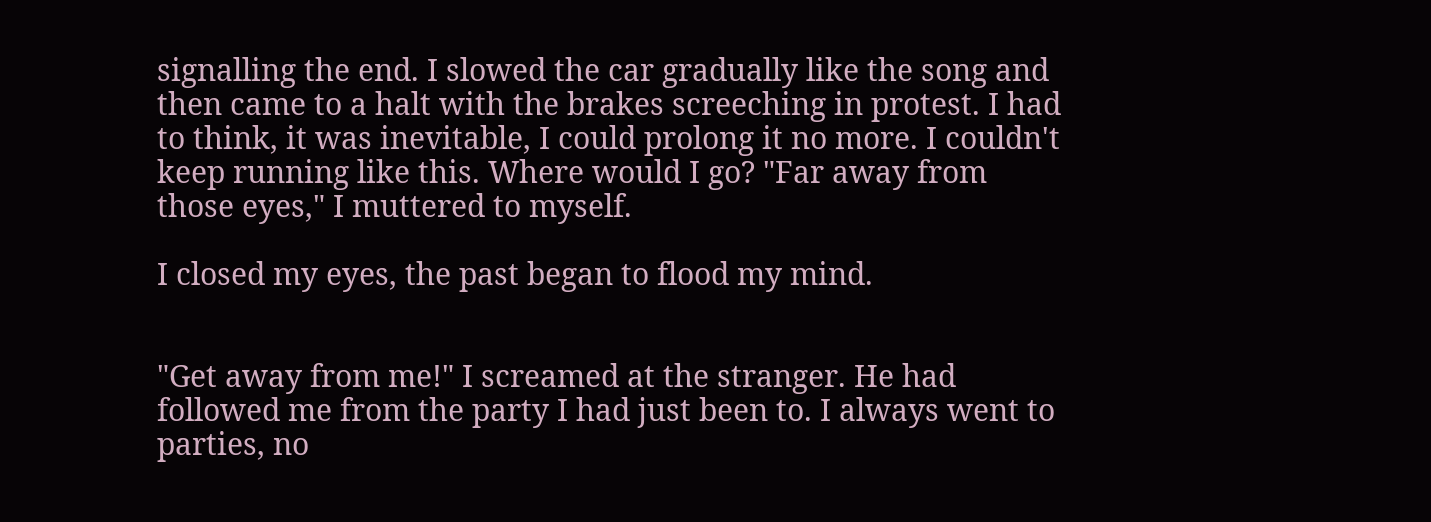signalling the end. I slowed the car gradually like the song and then came to a halt with the brakes screeching in protest. I had to think, it was inevitable, I could prolong it no more. I couldn't keep running like this. Where would I go? "Far away from those eyes," I muttered to myself.

I closed my eyes, the past began to flood my mind.


"Get away from me!" I screamed at the stranger. He had followed me from the party I had just been to. I always went to parties, no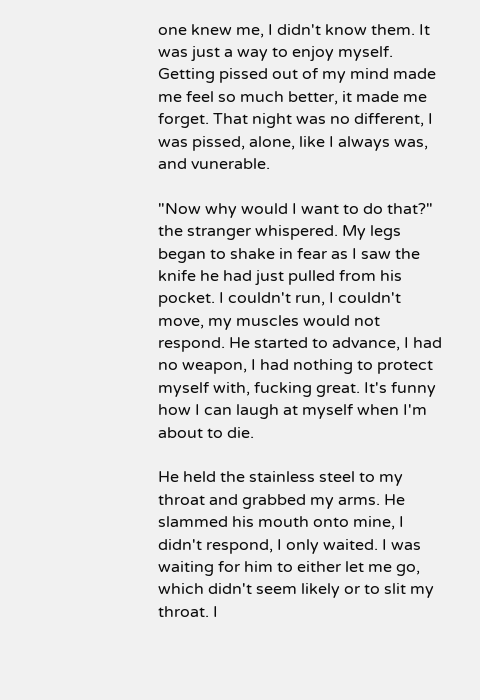one knew me, I didn't know them. It was just a way to enjoy myself. Getting pissed out of my mind made me feel so much better, it made me forget. That night was no different, I was pissed, alone, like I always was, and vunerable.

"Now why would I want to do that?" the stranger whispered. My legs began to shake in fear as I saw the knife he had just pulled from his pocket. I couldn't run, I couldn't move, my muscles would not respond. He started to advance, I had no weapon, I had nothing to protect myself with, fucking great. It's funny how I can laugh at myself when I'm about to die.

He held the stainless steel to my throat and grabbed my arms. He slammed his mouth onto mine, I didn't respond, I only waited. I was waiting for him to either let me go, which didn't seem likely or to slit my throat. I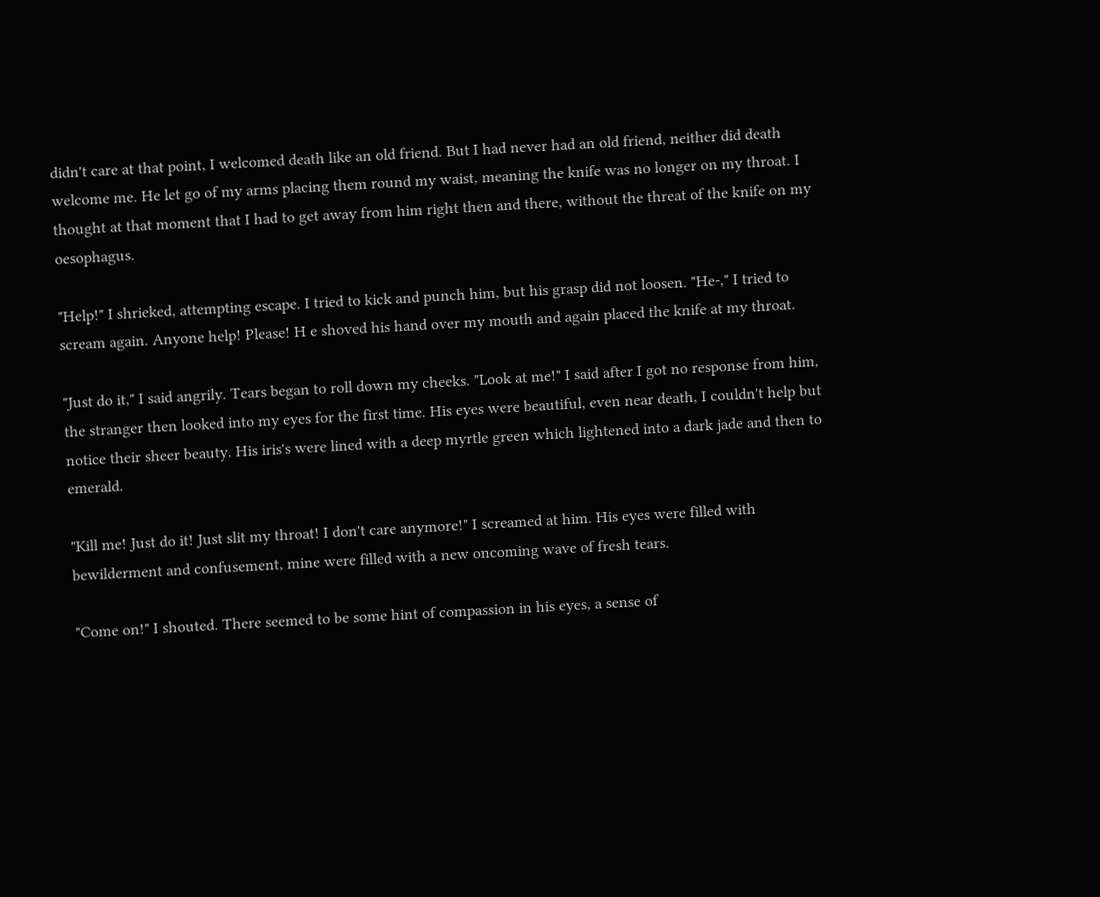didn't care at that point, I welcomed death like an old friend. But I had never had an old friend, neither did death welcome me. He let go of my arms placing them round my waist, meaning the knife was no longer on my throat. I thought at that moment that I had to get away from him right then and there, without the threat of the knife on my oesophagus.

"Help!" I shrieked, attempting escape. I tried to kick and punch him, but his grasp did not loosen. "He-," I tried to scream again. Anyone help! Please! H e shoved his hand over my mouth and again placed the knife at my throat.

"Just do it," I said angrily. Tears began to roll down my cheeks. "Look at me!" I said after I got no response from him, the stranger then looked into my eyes for the first time. His eyes were beautiful, even near death, I couldn't help but notice their sheer beauty. His iris's were lined with a deep myrtle green which lightened into a dark jade and then to emerald.

"Kill me! Just do it! Just slit my throat! I don't care anymore!" I screamed at him. His eyes were filled with bewilderment and confusement, mine were filled with a new oncoming wave of fresh tears.

"Come on!" I shouted. There seemed to be some hint of compassion in his eyes, a sense of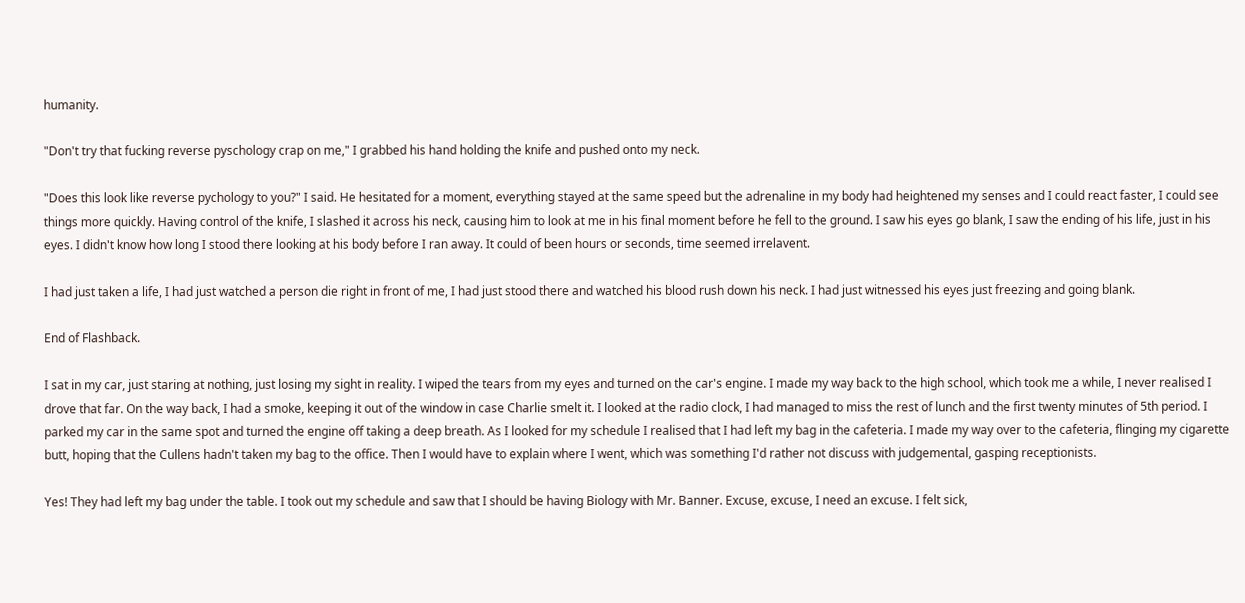humanity.

"Don't try that fucking reverse pyschology crap on me," I grabbed his hand holding the knife and pushed onto my neck.

"Does this look like reverse pychology to you?" I said. He hesitated for a moment, everything stayed at the same speed but the adrenaline in my body had heightened my senses and I could react faster, I could see things more quickly. Having control of the knife, I slashed it across his neck, causing him to look at me in his final moment before he fell to the ground. I saw his eyes go blank, I saw the ending of his life, just in his eyes. I didn't know how long I stood there looking at his body before I ran away. It could of been hours or seconds, time seemed irrelavent.

I had just taken a life, I had just watched a person die right in front of me, I had just stood there and watched his blood rush down his neck. I had just witnessed his eyes just freezing and going blank.

End of Flashback.

I sat in my car, just staring at nothing, just losing my sight in reality. I wiped the tears from my eyes and turned on the car's engine. I made my way back to the high school, which took me a while, I never realised I drove that far. On the way back, I had a smoke, keeping it out of the window in case Charlie smelt it. I looked at the radio clock, I had managed to miss the rest of lunch and the first twenty minutes of 5th period. I parked my car in the same spot and turned the engine off taking a deep breath. As I looked for my schedule I realised that I had left my bag in the cafeteria. I made my way over to the cafeteria, flinging my cigarette butt, hoping that the Cullens hadn't taken my bag to the office. Then I would have to explain where I went, which was something I'd rather not discuss with judgemental, gasping receptionists.

Yes! They had left my bag under the table. I took out my schedule and saw that I should be having Biology with Mr. Banner. Excuse, excuse, I need an excuse. I felt sick,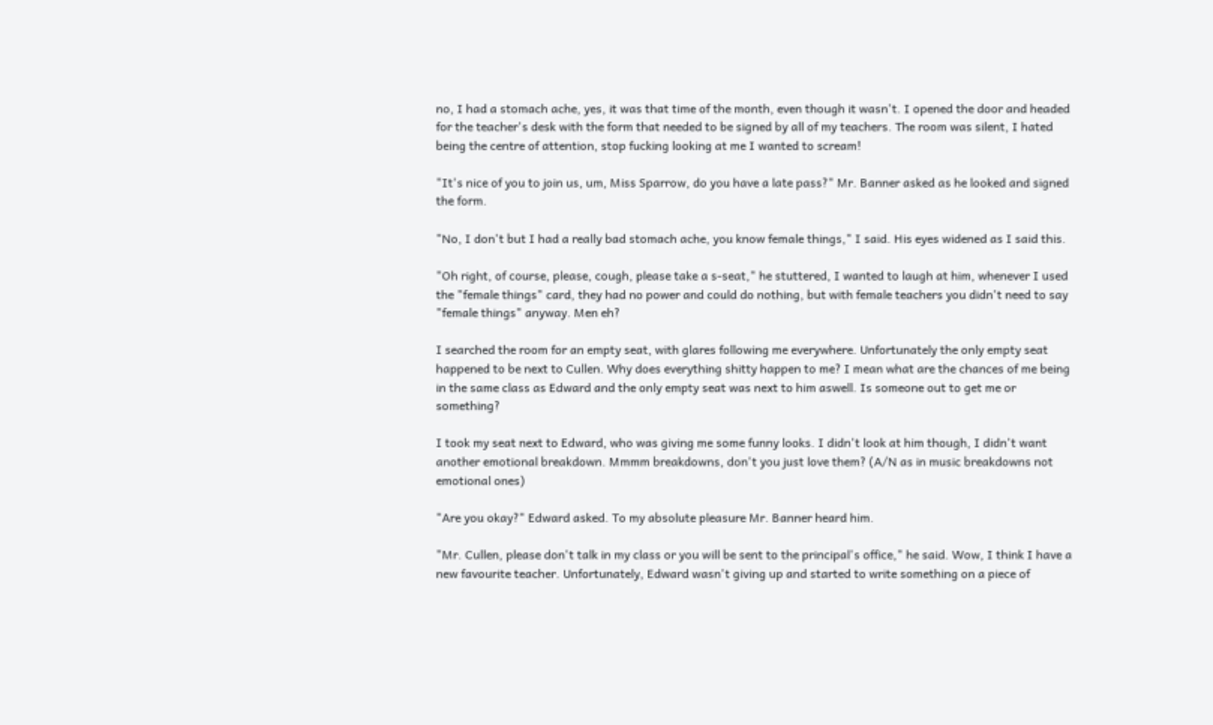no, I had a stomach ache, yes, it was that time of the month, even though it wasn't. I opened the door and headed for the teacher's desk with the form that needed to be signed by all of my teachers. The room was silent, I hated being the centre of attention, stop fucking looking at me I wanted to scream!

"It's nice of you to join us, um, Miss Sparrow, do you have a late pass?" Mr. Banner asked as he looked and signed the form.

"No, I don't but I had a really bad stomach ache, you know female things," I said. His eyes widened as I said this.

"Oh right, of course, please, cough, please take a s-seat," he stuttered, I wanted to laugh at him, whenever I used the "female things" card, they had no power and could do nothing, but with female teachers you didn't need to say "female things" anyway. Men eh?

I searched the room for an empty seat, with glares following me everywhere. Unfortunately the only empty seat happened to be next to Cullen. Why does everything shitty happen to me? I mean what are the chances of me being in the same class as Edward and the only empty seat was next to him aswell. Is someone out to get me or something?

I took my seat next to Edward, who was giving me some funny looks. I didn't look at him though, I didn't want another emotional breakdown. Mmmm breakdowns, don't you just love them? (A/N as in music breakdowns not emotional ones)

"Are you okay?" Edward asked. To my absolute pleasure Mr. Banner heard him.

"Mr. Cullen, please don't talk in my class or you will be sent to the principal's office," he said. Wow, I think I have a new favourite teacher. Unfortunately, Edward wasn't giving up and started to write something on a piece of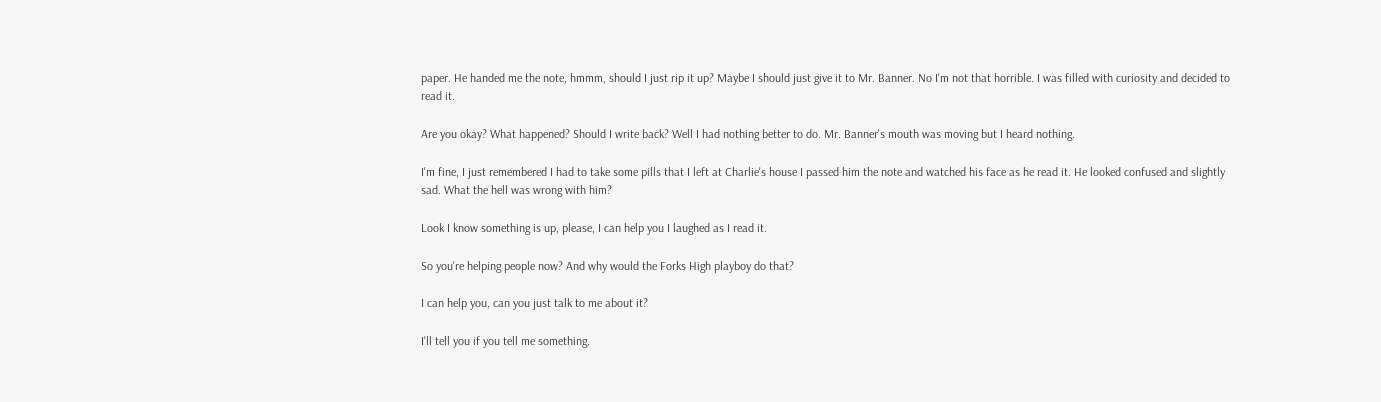paper. He handed me the note, hmmm, should I just rip it up? Maybe I should just give it to Mr. Banner. No I'm not that horrible. I was filled with curiosity and decided to read it.

Are you okay? What happened? Should I write back? Well I had nothing better to do. Mr. Banner's mouth was moving but I heard nothing.

I'm fine, I just remembered I had to take some pills that I left at Charlie's house I passed him the note and watched his face as he read it. He looked confused and slightly sad. What the hell was wrong with him?

Look I know something is up, please, I can help you I laughed as I read it.

So you're helping people now? And why would the Forks High playboy do that?

I can help you, can you just talk to me about it?

I'll tell you if you tell me something.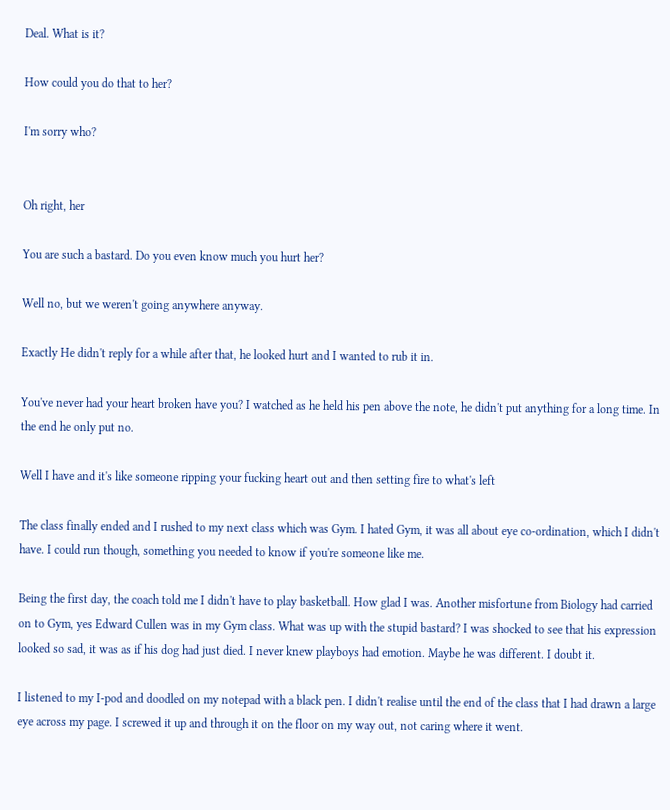Deal. What is it?

How could you do that to her?

I'm sorry who?


Oh right, her

You are such a bastard. Do you even know much you hurt her?

Well no, but we weren't going anywhere anyway.

Exactly He didn't reply for a while after that, he looked hurt and I wanted to rub it in.

You've never had your heart broken have you? I watched as he held his pen above the note, he didn't put anything for a long time. In the end he only put no.

Well I have and it's like someone ripping your fucking heart out and then setting fire to what's left

The class finally ended and I rushed to my next class which was Gym. I hated Gym, it was all about eye co-ordination, which I didn't have. I could run though, something you needed to know if you're someone like me.

Being the first day, the coach told me I didn't have to play basketball. How glad I was. Another misfortune from Biology had carried on to Gym, yes Edward Cullen was in my Gym class. What was up with the stupid bastard? I was shocked to see that his expression looked so sad, it was as if his dog had just died. I never knew playboys had emotion. Maybe he was different. I doubt it.

I listened to my I-pod and doodled on my notepad with a black pen. I didn't realise until the end of the class that I had drawn a large eye across my page. I screwed it up and through it on the floor on my way out, not caring where it went.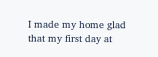I made my home glad that my first day at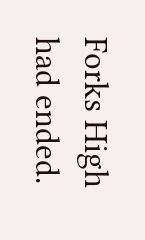Forks High had ended.